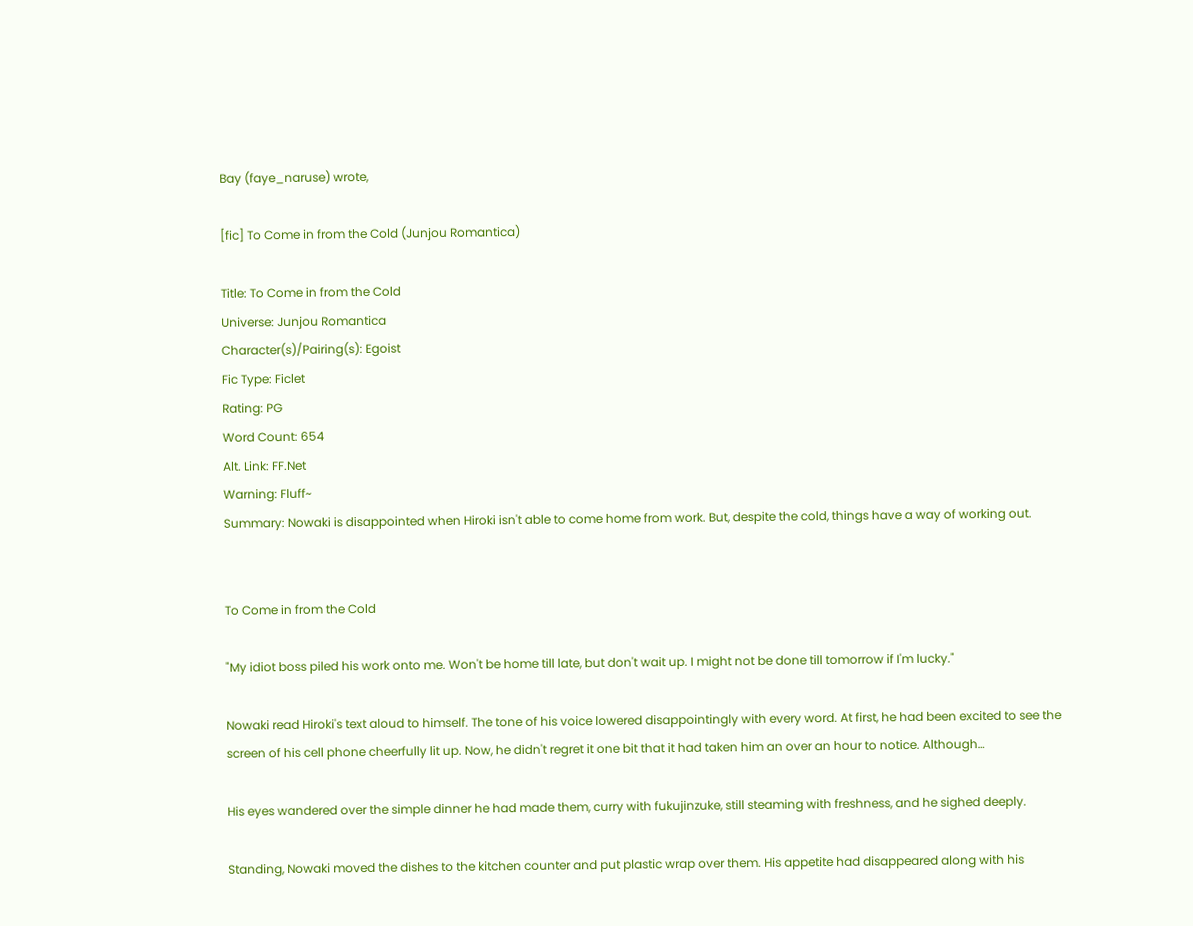Bay (faye_naruse) wrote,

[fic] To Come in from the Cold (Junjou Romantica)

Title: To Come in from the Cold
Universe: Junjou Romantica
Character(s)/Pairing(s): Egoist
Fic Type: Ficlet
Rating: PG
Word Count: 654
Alt. Link: FF.Net
Warning: Fluff~
Summary: Nowaki is disappointed when Hiroki isn't able to come home from work. But, despite the cold, things have a way of working out.


To Come in from the Cold

"My idiot boss piled his work onto me. Won't be home till late, but don't wait up. I might not be done till tomorrow if I'm lucky."

Nowaki read Hiroki's text aloud to himself. The tone of his voice lowered disappointingly with every word. At first, he had been excited to see the screen of his cell phone cheerfully lit up. Now, he didn't regret it one bit that it had taken him an over an hour to notice. Although…

His eyes wandered over the simple dinner he had made them, curry with fukujinzuke, still steaming with freshness, and he sighed deeply.

Standing, Nowaki moved the dishes to the kitchen counter and put plastic wrap over them. His appetite had disappeared along with his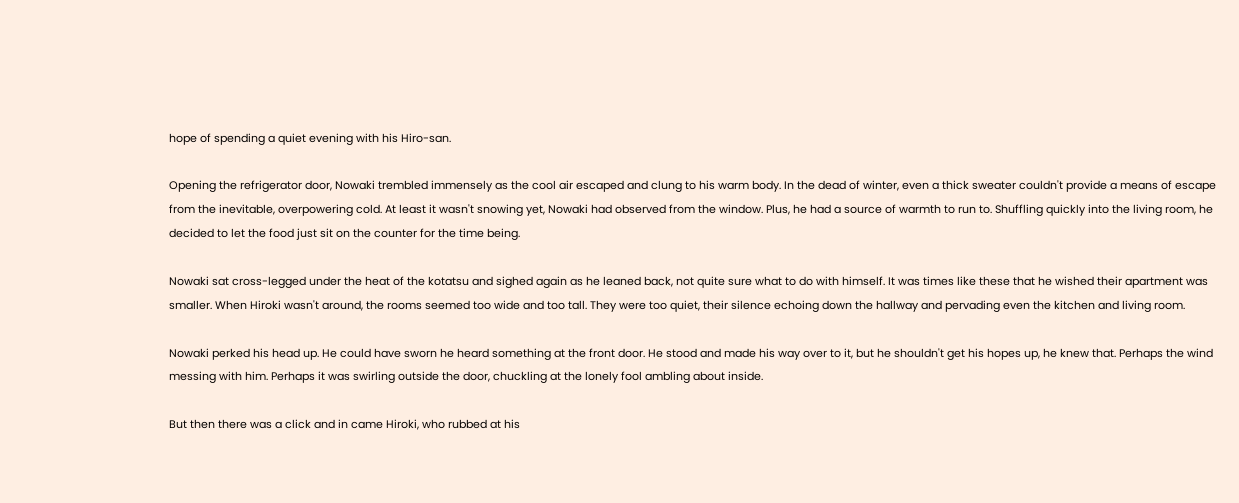hope of spending a quiet evening with his Hiro-san.

Opening the refrigerator door, Nowaki trembled immensely as the cool air escaped and clung to his warm body. In the dead of winter, even a thick sweater couldn't provide a means of escape from the inevitable, overpowering cold. At least it wasn't snowing yet, Nowaki had observed from the window. Plus, he had a source of warmth to run to. Shuffling quickly into the living room, he decided to let the food just sit on the counter for the time being.

Nowaki sat cross-legged under the heat of the kotatsu and sighed again as he leaned back, not quite sure what to do with himself. It was times like these that he wished their apartment was smaller. When Hiroki wasn't around, the rooms seemed too wide and too tall. They were too quiet, their silence echoing down the hallway and pervading even the kitchen and living room.

Nowaki perked his head up. He could have sworn he heard something at the front door. He stood and made his way over to it, but he shouldn't get his hopes up, he knew that. Perhaps the wind messing with him. Perhaps it was swirling outside the door, chuckling at the lonely fool ambling about inside.

But then there was a click and in came Hiroki, who rubbed at his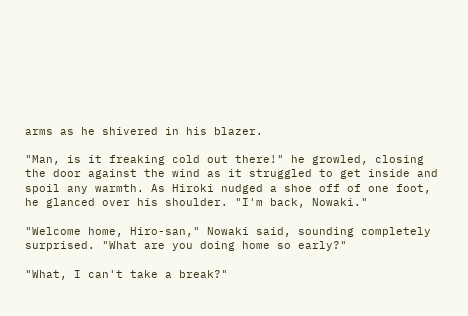arms as he shivered in his blazer.

"Man, is it freaking cold out there!" he growled, closing the door against the wind as it struggled to get inside and spoil any warmth. As Hiroki nudged a shoe off of one foot, he glanced over his shoulder. "I'm back, Nowaki."

"Welcome home, Hiro-san," Nowaki said, sounding completely surprised. "What are you doing home so early?"

"What, I can't take a break?"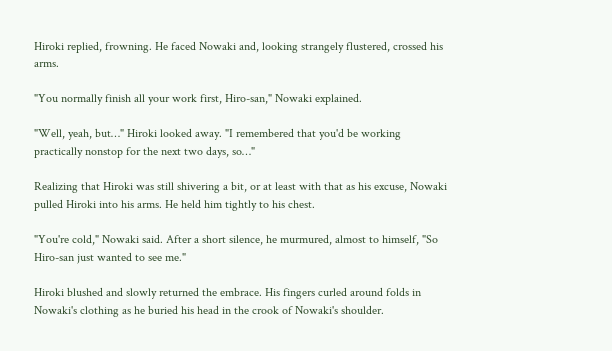Hiroki replied, frowning. He faced Nowaki and, looking strangely flustered, crossed his arms.

"You normally finish all your work first, Hiro-san," Nowaki explained.

"Well, yeah, but…" Hiroki looked away. "I remembered that you'd be working practically nonstop for the next two days, so…"

Realizing that Hiroki was still shivering a bit, or at least with that as his excuse, Nowaki pulled Hiroki into his arms. He held him tightly to his chest.

"You're cold," Nowaki said. After a short silence, he murmured, almost to himself, "So Hiro-san just wanted to see me."

Hiroki blushed and slowly returned the embrace. His fingers curled around folds in Nowaki's clothing as he buried his head in the crook of Nowaki's shoulder.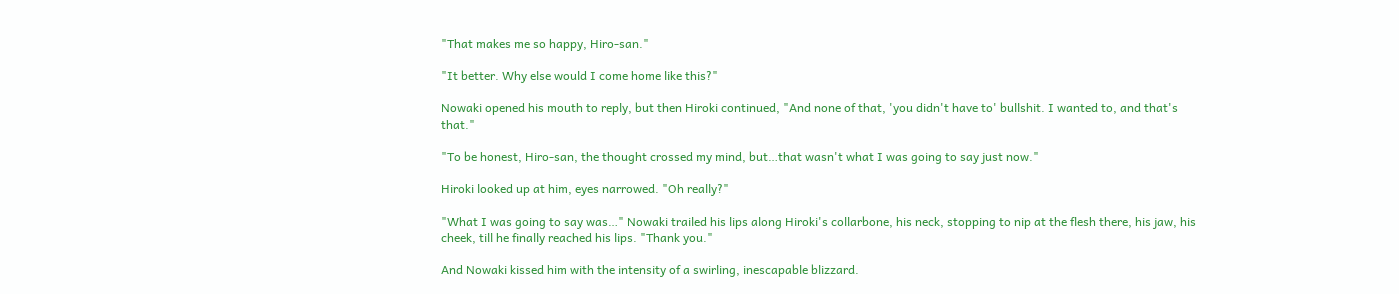"That makes me so happy, Hiro-san."

"It better. Why else would I come home like this?"

Nowaki opened his mouth to reply, but then Hiroki continued, "And none of that, 'you didn't have to' bullshit. I wanted to, and that's that."

"To be honest, Hiro-san, the thought crossed my mind, but…that wasn't what I was going to say just now."

Hiroki looked up at him, eyes narrowed. "Oh really?"

"What I was going to say was…" Nowaki trailed his lips along Hiroki's collarbone, his neck, stopping to nip at the flesh there, his jaw, his cheek, till he finally reached his lips. "Thank you."

And Nowaki kissed him with the intensity of a swirling, inescapable blizzard.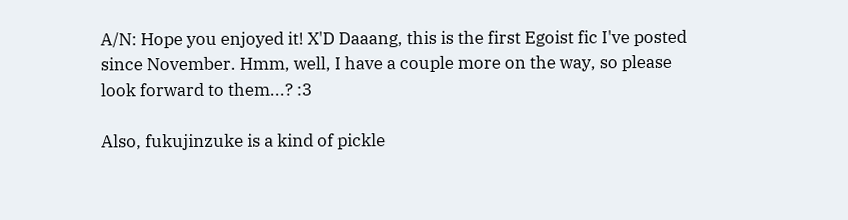A/N: Hope you enjoyed it! X'D Daaang, this is the first Egoist fic I've posted since November. Hmm, well, I have a couple more on the way, so please look forward to them...? :3

Also, fukujinzuke is a kind of pickle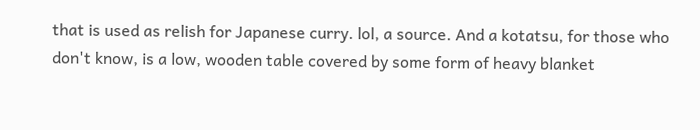that is used as relish for Japanese curry. lol, a source. And a kotatsu, for those who don't know, is a low, wooden table covered by some form of heavy blanket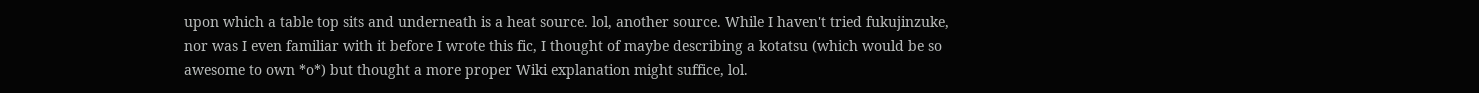upon which a table top sits and underneath is a heat source. lol, another source. While I haven't tried fukujinzuke, nor was I even familiar with it before I wrote this fic, I thought of maybe describing a kotatsu (which would be so awesome to own *o*) but thought a more proper Wiki explanation might suffice, lol.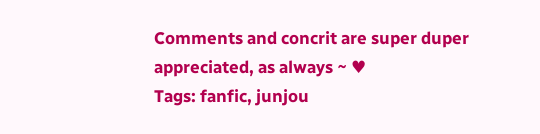Comments and concrit are super duper appreciated, as always ~ ♥
Tags: fanfic, junjou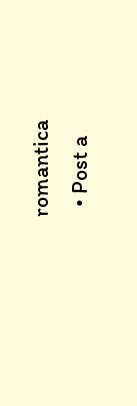romantica
  • Post a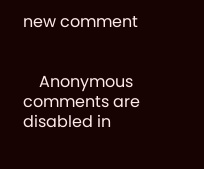new comment


    Anonymous comments are disabled in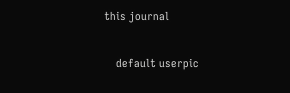this journal

    default userpic